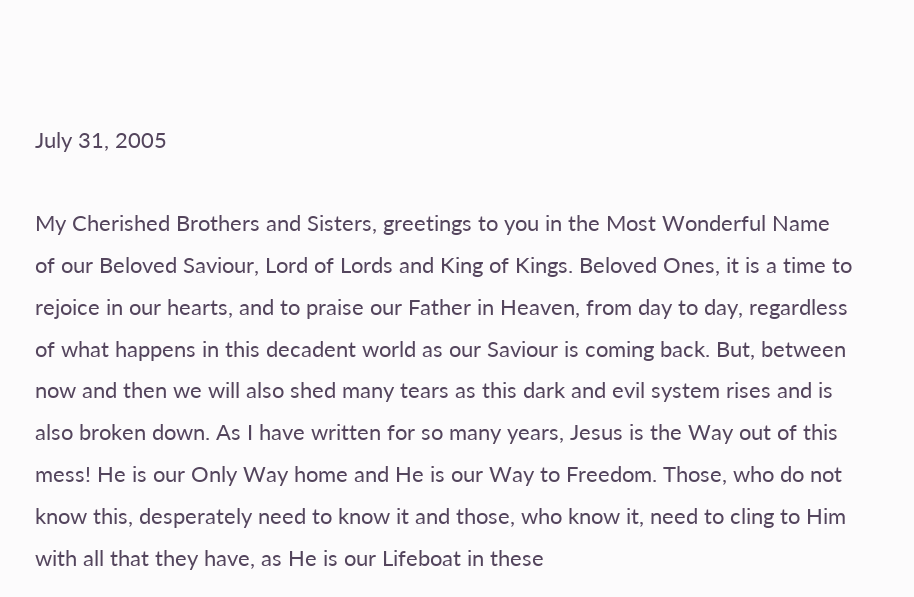July 31, 2005

My Cherished Brothers and Sisters, greetings to you in the Most Wonderful Name of our Beloved Saviour, Lord of Lords and King of Kings. Beloved Ones, it is a time to rejoice in our hearts, and to praise our Father in Heaven, from day to day, regardless of what happens in this decadent world as our Saviour is coming back. But, between now and then we will also shed many tears as this dark and evil system rises and is also broken down. As I have written for so many years, Jesus is the Way out of this mess! He is our Only Way home and He is our Way to Freedom. Those, who do not know this, desperately need to know it and those, who know it, need to cling to Him with all that they have, as He is our Lifeboat in these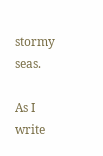stormy seas.

As I write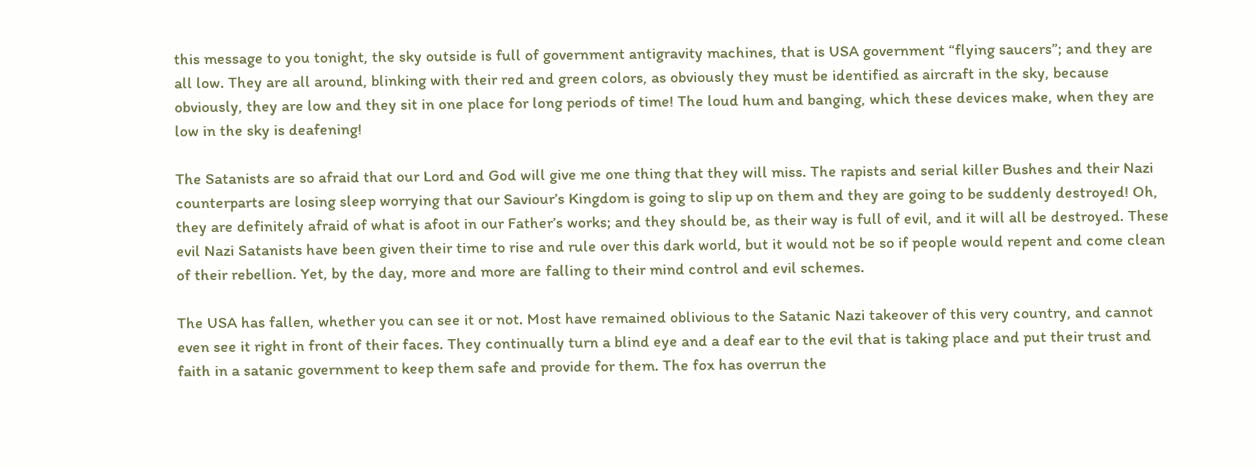this message to you tonight, the sky outside is full of government antigravity machines, that is USA government “flying saucers”; and they are all low. They are all around, blinking with their red and green colors, as obviously they must be identified as aircraft in the sky, because obviously, they are low and they sit in one place for long periods of time! The loud hum and banging, which these devices make, when they are low in the sky is deafening!

The Satanists are so afraid that our Lord and God will give me one thing that they will miss. The rapists and serial killer Bushes and their Nazi counterparts are losing sleep worrying that our Saviour’s Kingdom is going to slip up on them and they are going to be suddenly destroyed! Oh, they are definitely afraid of what is afoot in our Father’s works; and they should be, as their way is full of evil, and it will all be destroyed. These evil Nazi Satanists have been given their time to rise and rule over this dark world, but it would not be so if people would repent and come clean of their rebellion. Yet, by the day, more and more are falling to their mind control and evil schemes.

The USA has fallen, whether you can see it or not. Most have remained oblivious to the Satanic Nazi takeover of this very country, and cannot even see it right in front of their faces. They continually turn a blind eye and a deaf ear to the evil that is taking place and put their trust and faith in a satanic government to keep them safe and provide for them. The fox has overrun the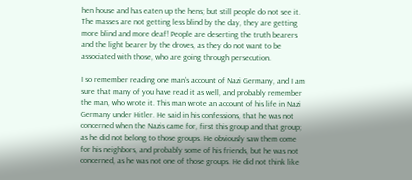hen house and has eaten up the hens; but still people do not see it. The masses are not getting less blind by the day, they are getting more blind and more deaf! People are deserting the truth bearers and the light bearer by the droves, as they do not want to be associated with those, who are going through persecution.

I so remember reading one man’s account of Nazi Germany, and I am sure that many of you have read it as well, and probably remember the man, who wrote it. This man wrote an account of his life in Nazi Germany under Hitler. He said in his confessions, that he was not concerned when the Nazis came for, first this group and that group; as he did not belong to those groups. He obviously saw them come for his neighbors, and probably some of his friends, but he was not concerned, as he was not one of those groups. He did not think like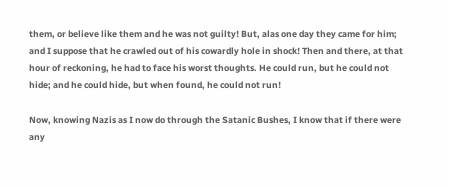them, or believe like them and he was not guilty! But, alas one day they came for him; and I suppose that he crawled out of his cowardly hole in shock! Then and there, at that hour of reckoning, he had to face his worst thoughts. He could run, but he could not hide; and he could hide, but when found, he could not run!

Now, knowing Nazis as I now do through the Satanic Bushes, I know that if there were any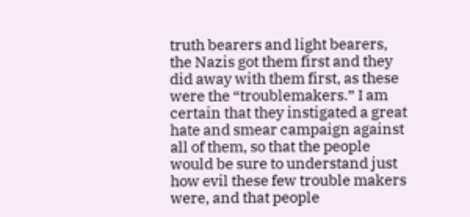truth bearers and light bearers, the Nazis got them first and they did away with them first, as these were the “troublemakers.” I am certain that they instigated a great hate and smear campaign against all of them, so that the people would be sure to understand just how evil these few trouble makers were, and that people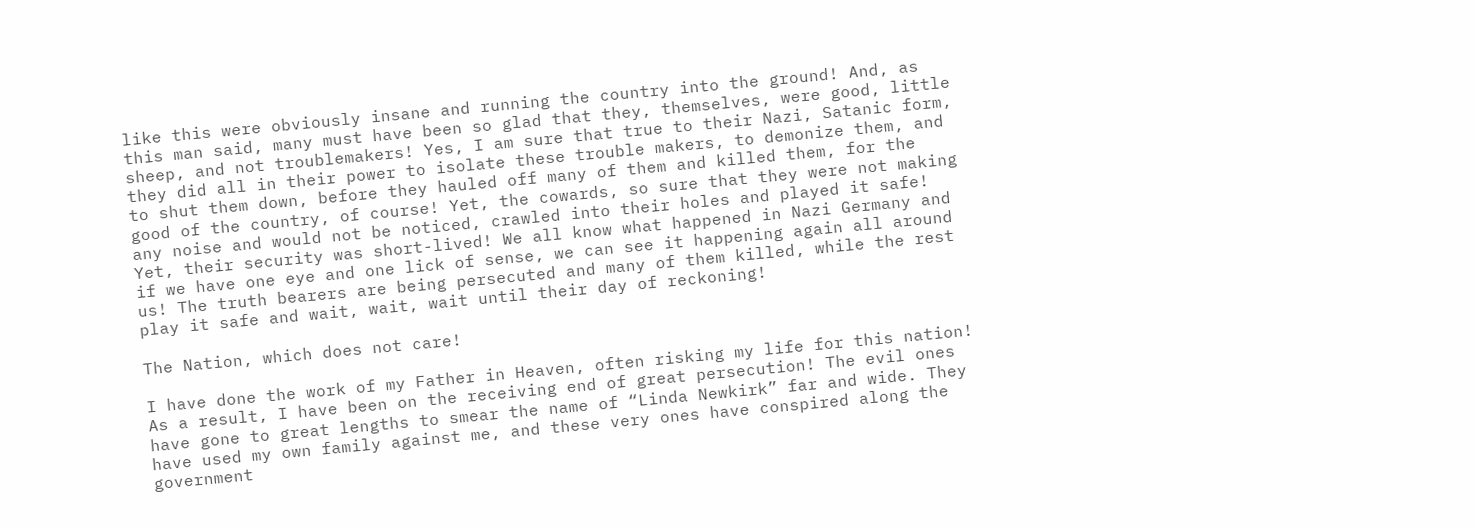like this were obviously insane and running the country into the ground! And, as this man said, many must have been so glad that they, themselves, were good, little sheep, and not troublemakers! Yes, I am sure that true to their Nazi, Satanic form, they did all in their power to isolate these trouble makers, to demonize them, and to shut them down, before they hauled off many of them and killed them, for the good of the country, of course! Yet, the cowards, so sure that they were not making any noise and would not be noticed, crawled into their holes and played it safe! Yet, their security was short-lived! We all know what happened in Nazi Germany and if we have one eye and one lick of sense, we can see it happening again all around us! The truth bearers are being persecuted and many of them killed, while the rest play it safe and wait, wait, wait until their day of reckoning!

The Nation, which does not care!

I have done the work of my Father in Heaven, often risking my life for this nation! As a result, I have been on the receiving end of great persecution! The evil ones have gone to great lengths to smear the name of “Linda Newkirk” far and wide. They have used my own family against me, and these very ones have conspired along the government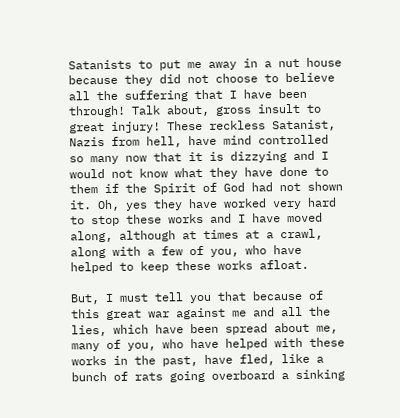Satanists to put me away in a nut house because they did not choose to believe all the suffering that I have been through! Talk about, gross insult to great injury! These reckless Satanist, Nazis from hell, have mind controlled so many now that it is dizzying and I would not know what they have done to them if the Spirit of God had not shown it. Oh, yes they have worked very hard to stop these works and I have moved along, although at times at a crawl, along with a few of you, who have helped to keep these works afloat.

But, I must tell you that because of this great war against me and all the lies, which have been spread about me, many of you, who have helped with these works in the past, have fled, like a bunch of rats going overboard a sinking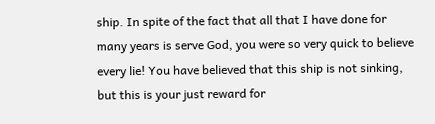ship. In spite of the fact that all that I have done for many years is serve God, you were so very quick to believe every lie! You have believed that this ship is not sinking, but this is your just reward for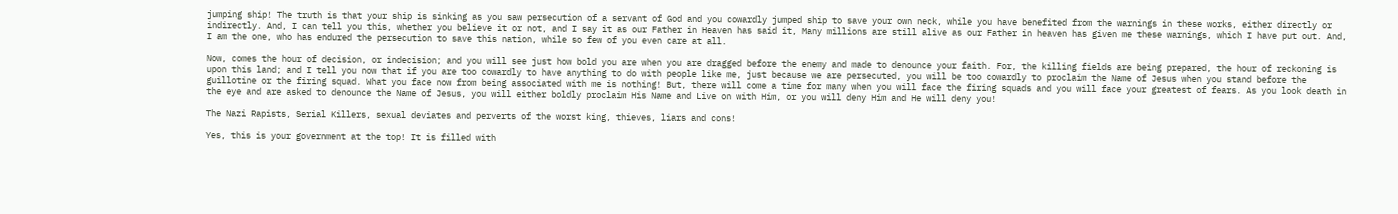jumping ship! The truth is that your ship is sinking as you saw persecution of a servant of God and you cowardly jumped ship to save your own neck, while you have benefited from the warnings in these works, either directly or indirectly. And, I can tell you this, whether you believe it or not, and I say it as our Father in Heaven has said it, Many millions are still alive as our Father in heaven has given me these warnings, which I have put out. And, I am the one, who has endured the persecution to save this nation, while so few of you even care at all.

Now, comes the hour of decision, or indecision; and you will see just how bold you are when you are dragged before the enemy and made to denounce your faith. For, the killing fields are being prepared, the hour of reckoning is upon this land; and I tell you now that if you are too cowardly to have anything to do with people like me, just because we are persecuted, you will be too cowardly to proclaim the Name of Jesus when you stand before the guillotine or the firing squad. What you face now from being associated with me is nothing! But, there will come a time for many when you will face the firing squads and you will face your greatest of fears. As you look death in the eye and are asked to denounce the Name of Jesus, you will either boldly proclaim His Name and Live on with Him, or you will deny Him and He will deny you!

The Nazi Rapists, Serial Killers, sexual deviates and perverts of the worst king, thieves, liars and cons!

Yes, this is your government at the top! It is filled with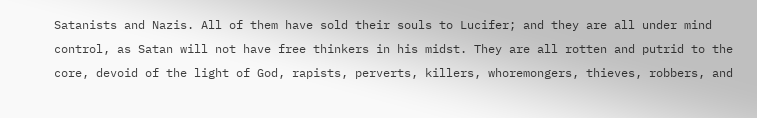Satanists and Nazis. All of them have sold their souls to Lucifer; and they are all under mind control, as Satan will not have free thinkers in his midst. They are all rotten and putrid to the core, devoid of the light of God, rapists, perverts, killers, whoremongers, thieves, robbers, and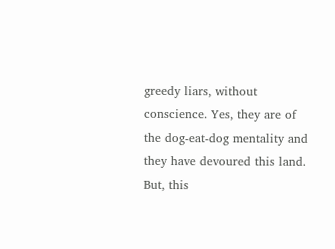greedy liars, without conscience. Yes, they are of the dog-eat-dog mentality and they have devoured this land. But, this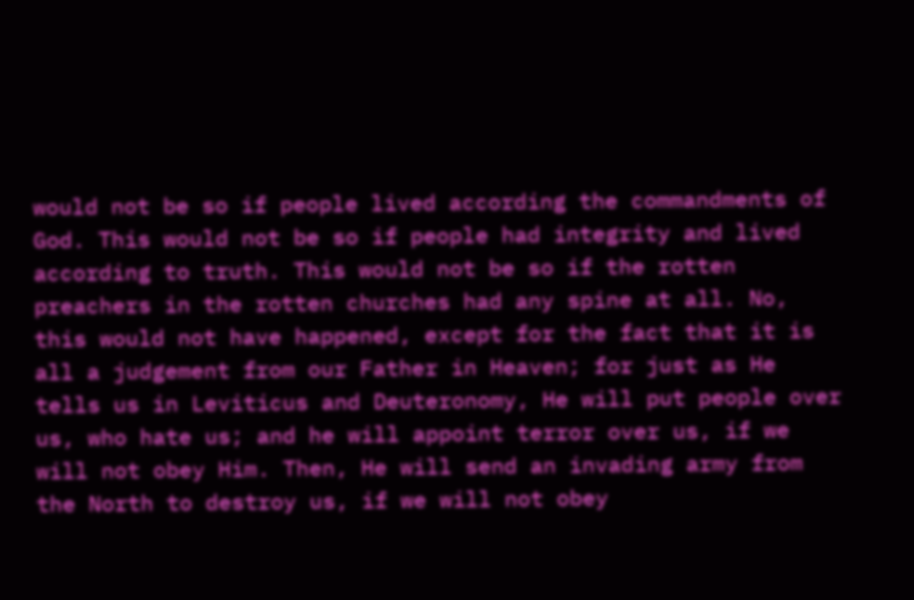would not be so if people lived according the commandments of God. This would not be so if people had integrity and lived according to truth. This would not be so if the rotten preachers in the rotten churches had any spine at all. No, this would not have happened, except for the fact that it is all a judgement from our Father in Heaven; for just as He tells us in Leviticus and Deuteronomy, He will put people over us, who hate us; and he will appoint terror over us, if we will not obey Him. Then, He will send an invading army from the North to destroy us, if we will not obey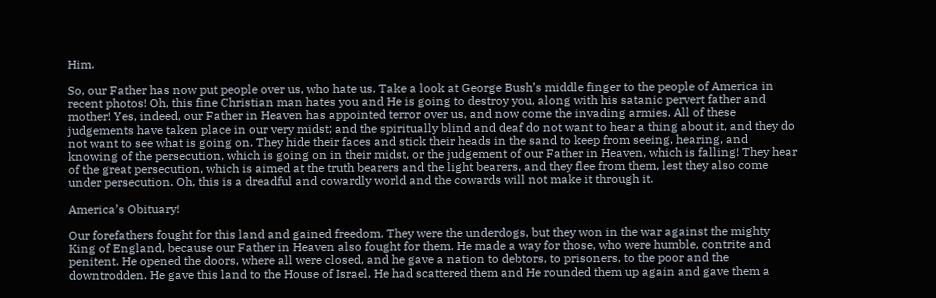Him.

So, our Father has now put people over us, who hate us. Take a look at George Bush’s middle finger to the people of America in recent photos! Oh, this fine Christian man hates you and He is going to destroy you, along with his satanic pervert father and mother! Yes, indeed, our Father in Heaven has appointed terror over us, and now come the invading armies. All of these judgements have taken place in our very midst; and the spiritually blind and deaf do not want to hear a thing about it, and they do not want to see what is going on. They hide their faces and stick their heads in the sand to keep from seeing, hearing, and knowing of the persecution, which is going on in their midst, or the judgement of our Father in Heaven, which is falling! They hear of the great persecution, which is aimed at the truth bearers and the light bearers, and they flee from them, lest they also come under persecution. Oh, this is a dreadful and cowardly world and the cowards will not make it through it.

America’s Obituary!

Our forefathers fought for this land and gained freedom. They were the underdogs, but they won in the war against the mighty King of England, because our Father in Heaven also fought for them. He made a way for those, who were humble, contrite and penitent. He opened the doors, where all were closed, and he gave a nation to debtors, to prisoners, to the poor and the downtrodden. He gave this land to the House of Israel. He had scattered them and He rounded them up again and gave them a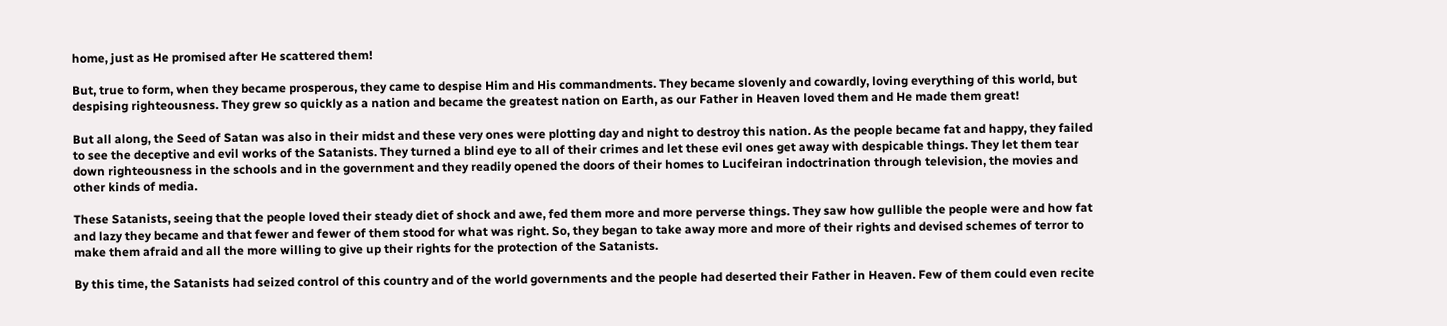home, just as He promised after He scattered them!

But, true to form, when they became prosperous, they came to despise Him and His commandments. They became slovenly and cowardly, loving everything of this world, but despising righteousness. They grew so quickly as a nation and became the greatest nation on Earth, as our Father in Heaven loved them and He made them great!

But all along, the Seed of Satan was also in their midst and these very ones were plotting day and night to destroy this nation. As the people became fat and happy, they failed to see the deceptive and evil works of the Satanists. They turned a blind eye to all of their crimes and let these evil ones get away with despicable things. They let them tear down righteousness in the schools and in the government and they readily opened the doors of their homes to Lucifeiran indoctrination through television, the movies and other kinds of media.

These Satanists, seeing that the people loved their steady diet of shock and awe, fed them more and more perverse things. They saw how gullible the people were and how fat and lazy they became and that fewer and fewer of them stood for what was right. So, they began to take away more and more of their rights and devised schemes of terror to make them afraid and all the more willing to give up their rights for the protection of the Satanists.

By this time, the Satanists had seized control of this country and of the world governments and the people had deserted their Father in Heaven. Few of them could even recite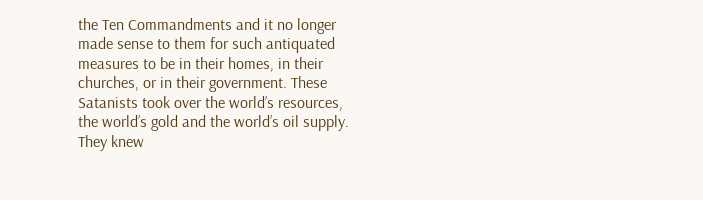the Ten Commandments and it no longer made sense to them for such antiquated measures to be in their homes, in their churches, or in their government. These Satanists took over the world’s resources, the world’s gold and the world’s oil supply. They knew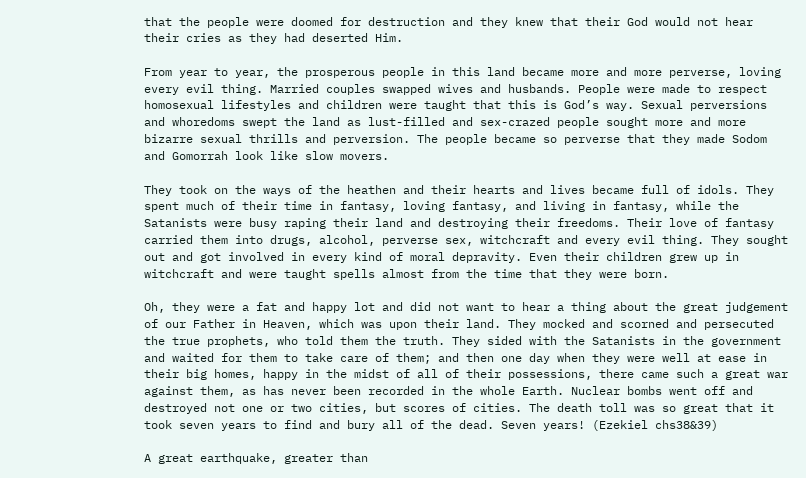that the people were doomed for destruction and they knew that their God would not hear their cries as they had deserted Him.

From year to year, the prosperous people in this land became more and more perverse, loving every evil thing. Married couples swapped wives and husbands. People were made to respect homosexual lifestyles and children were taught that this is God’s way. Sexual perversions and whoredoms swept the land as lust-filled and sex-crazed people sought more and more bizarre sexual thrills and perversion. The people became so perverse that they made Sodom and Gomorrah look like slow movers.

They took on the ways of the heathen and their hearts and lives became full of idols. They spent much of their time in fantasy, loving fantasy, and living in fantasy, while the Satanists were busy raping their land and destroying their freedoms. Their love of fantasy carried them into drugs, alcohol, perverse sex, witchcraft and every evil thing. They sought out and got involved in every kind of moral depravity. Even their children grew up in witchcraft and were taught spells almost from the time that they were born.

Oh, they were a fat and happy lot and did not want to hear a thing about the great judgement of our Father in Heaven, which was upon their land. They mocked and scorned and persecuted the true prophets, who told them the truth. They sided with the Satanists in the government and waited for them to take care of them; and then one day when they were well at ease in their big homes, happy in the midst of all of their possessions, there came such a great war against them, as has never been recorded in the whole Earth. Nuclear bombs went off and destroyed not one or two cities, but scores of cities. The death toll was so great that it took seven years to find and bury all of the dead. Seven years! (Ezekiel chs38&39)

A great earthquake, greater than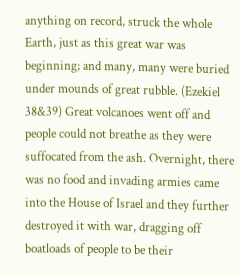anything on record, struck the whole Earth, just as this great war was beginning; and many, many were buried under mounds of great rubble. (Ezekiel 38&39) Great volcanoes went off and people could not breathe as they were suffocated from the ash. Overnight, there was no food and invading armies came into the House of Israel and they further destroyed it with war, dragging off boatloads of people to be their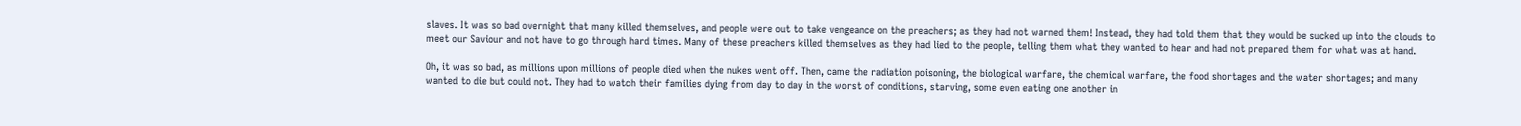slaves. It was so bad overnight that many killed themselves, and people were out to take vengeance on the preachers; as they had not warned them! Instead, they had told them that they would be sucked up into the clouds to meet our Saviour and not have to go through hard times. Many of these preachers killed themselves as they had lied to the people, telling them what they wanted to hear and had not prepared them for what was at hand.

Oh, it was so bad, as millions upon millions of people died when the nukes went off. Then, came the radiation poisoning, the biological warfare, the chemical warfare, the food shortages and the water shortages; and many wanted to die but could not. They had to watch their families dying from day to day in the worst of conditions, starving, some even eating one another in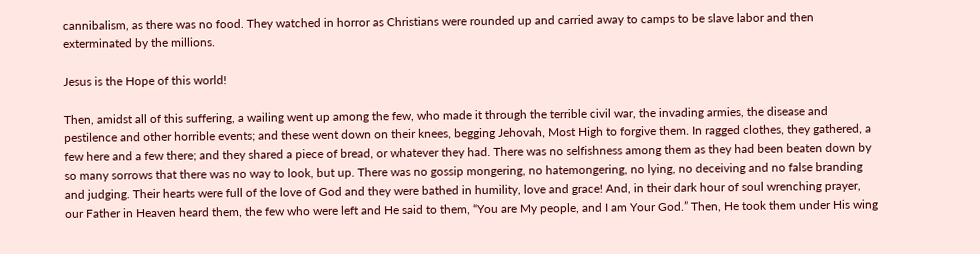cannibalism, as there was no food. They watched in horror as Christians were rounded up and carried away to camps to be slave labor and then exterminated by the millions.

Jesus is the Hope of this world!

Then, amidst all of this suffering, a wailing went up among the few, who made it through the terrible civil war, the invading armies, the disease and pestilence and other horrible events; and these went down on their knees, begging Jehovah, Most High to forgive them. In ragged clothes, they gathered, a few here and a few there; and they shared a piece of bread, or whatever they had. There was no selfishness among them as they had been beaten down by so many sorrows that there was no way to look, but up. There was no gossip mongering, no hatemongering, no lying, no deceiving and no false branding and judging. Their hearts were full of the love of God and they were bathed in humility, love and grace! And, in their dark hour of soul wrenching prayer, our Father in Heaven heard them, the few who were left and He said to them, “You are My people, and I am Your God.” Then, He took them under His wing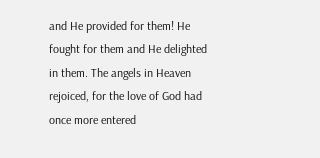and He provided for them! He fought for them and He delighted in them. The angels in Heaven rejoiced, for the love of God had once more entered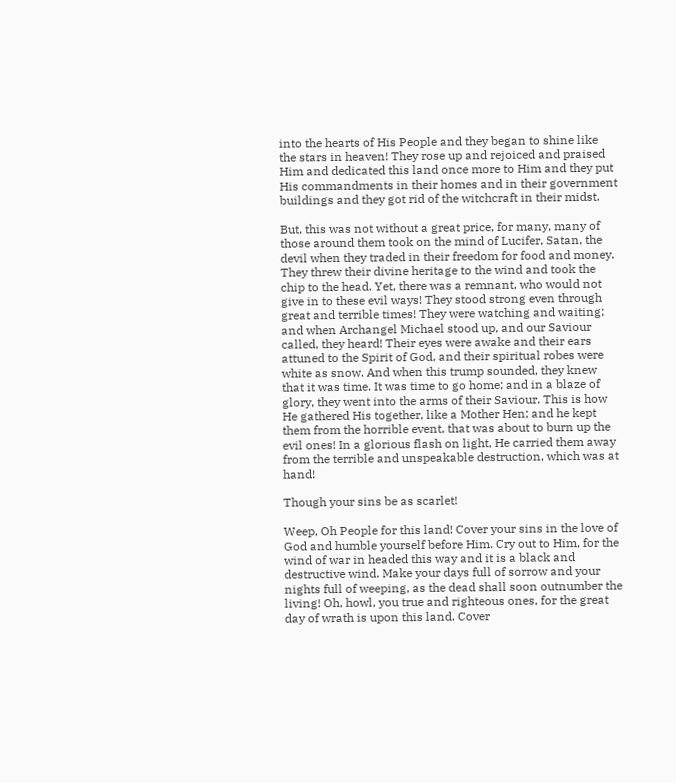into the hearts of His People and they began to shine like the stars in heaven! They rose up and rejoiced and praised Him and dedicated this land once more to Him and they put His commandments in their homes and in their government buildings and they got rid of the witchcraft in their midst.

But, this was not without a great price, for many, many of those around them took on the mind of Lucifer, Satan, the devil when they traded in their freedom for food and money. They threw their divine heritage to the wind and took the chip to the head. Yet, there was a remnant, who would not give in to these evil ways! They stood strong even through great and terrible times! They were watching and waiting; and when Archangel Michael stood up, and our Saviour called, they heard! Their eyes were awake and their ears attuned to the Spirit of God, and their spiritual robes were white as snow. And when this trump sounded, they knew that it was time. It was time to go home; and in a blaze of glory, they went into the arms of their Saviour. This is how He gathered His together, like a Mother Hen; and he kept them from the horrible event, that was about to burn up the evil ones! In a glorious flash on light, He carried them away from the terrible and unspeakable destruction, which was at hand!

Though your sins be as scarlet!

Weep, Oh People for this land! Cover your sins in the love of God and humble yourself before Him. Cry out to Him, for the wind of war in headed this way and it is a black and destructive wind. Make your days full of sorrow and your nights full of weeping, as the dead shall soon outnumber the living! Oh, howl, you true and righteous ones, for the great day of wrath is upon this land. Cover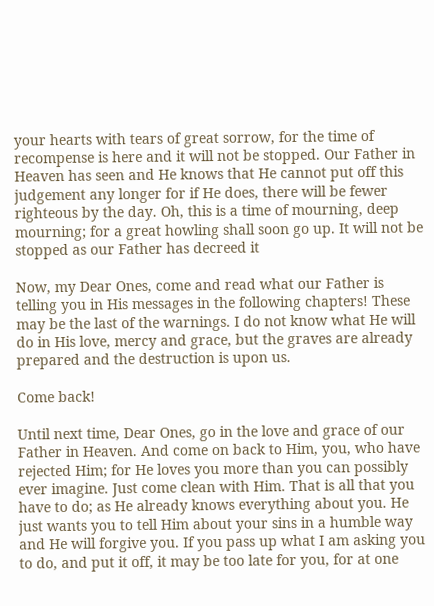your hearts with tears of great sorrow, for the time of recompense is here and it will not be stopped. Our Father in Heaven has seen and He knows that He cannot put off this judgement any longer for if He does, there will be fewer righteous by the day. Oh, this is a time of mourning, deep mourning; for a great howling shall soon go up. It will not be stopped as our Father has decreed it

Now, my Dear Ones, come and read what our Father is telling you in His messages in the following chapters! These may be the last of the warnings. I do not know what He will do in His love, mercy and grace, but the graves are already prepared and the destruction is upon us.

Come back!

Until next time, Dear Ones, go in the love and grace of our Father in Heaven. And come on back to Him, you, who have rejected Him; for He loves you more than you can possibly ever imagine. Just come clean with Him. That is all that you have to do; as He already knows everything about you. He just wants you to tell Him about your sins in a humble way and He will forgive you. If you pass up what I am asking you to do, and put it off, it may be too late for you, for at one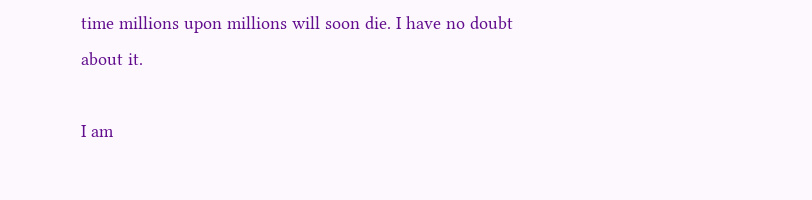time millions upon millions will soon die. I have no doubt about it.

I am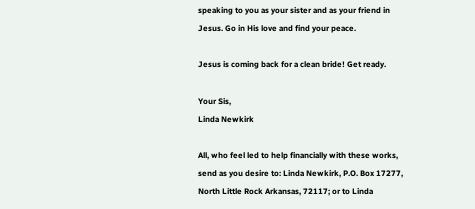speaking to you as your sister and as your friend in Jesus. Go in His love and find your peace.

Jesus is coming back for a clean bride! Get ready.

Your Sis,
Linda Newkirk

All, who feel led to help financially with these works, send as you desire to: Linda Newkirk, P.O. Box 17277, North Little Rock Arkansas, 72117; or to Linda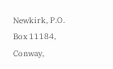Newkirk, P.O. Box 11184, Conway,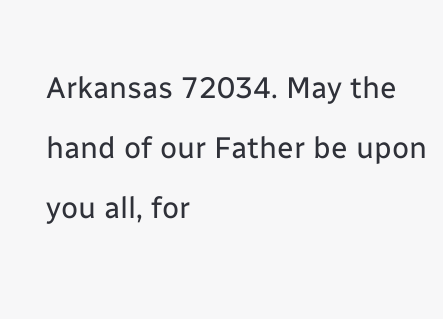Arkansas 72034. May the hand of our Father be upon you all, for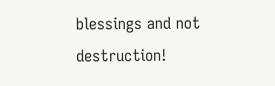blessings and not destruction!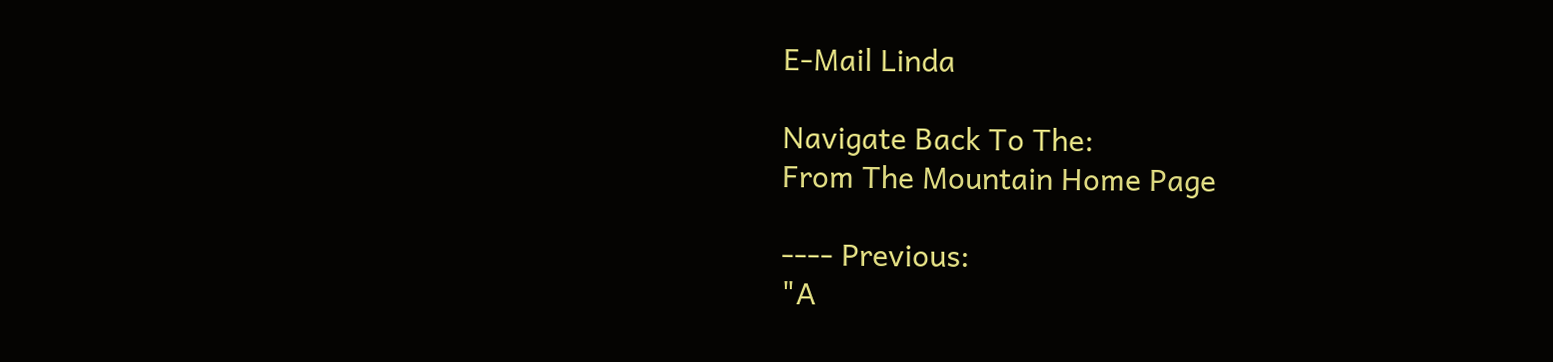E-Mail Linda

Navigate Back To The:
From The Mountain Home Page

---- Previous:
"A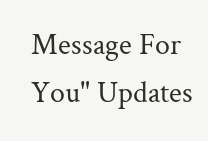Message For You" Updates